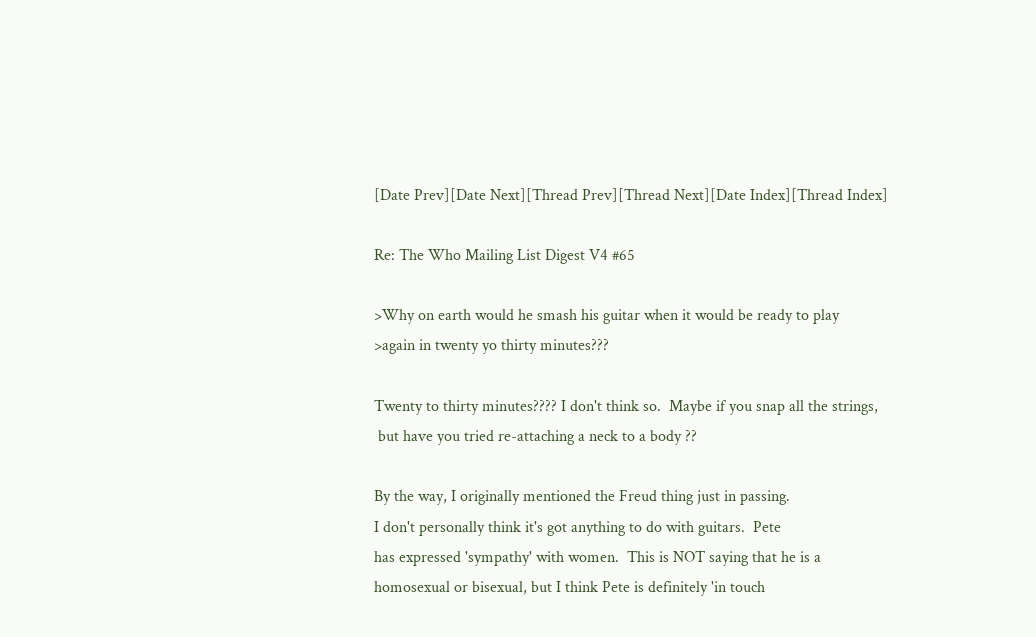[Date Prev][Date Next][Thread Prev][Thread Next][Date Index][Thread Index]

Re: The Who Mailing List Digest V4 #65

>Why on earth would he smash his guitar when it would be ready to play
>again in twenty yo thirty minutes???

Twenty to thirty minutes???? I don't think so.  Maybe if you snap all the strings,
 but have you tried re-attaching a neck to a body ??

By the way, I originally mentioned the Freud thing just in passing.
I don't personally think it's got anything to do with guitars.  Pete
has expressed 'sympathy' with women.  This is NOT saying that he is a
homosexual or bisexual, but I think Pete is definitely 'in touch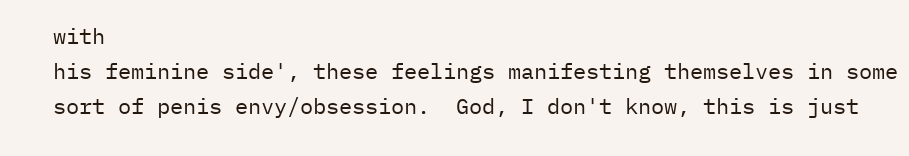with
his feminine side', these feelings manifesting themselves in some
sort of penis envy/obsession.  God, I don't know, this is just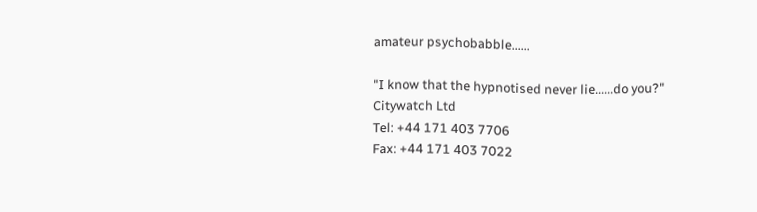amateur psychobabble......

"I know that the hypnotised never lie......do you?"
Citywatch Ltd
Tel: +44 171 403 7706
Fax: +44 171 403 7022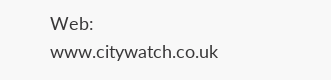Web: www.citywatch.co.uk